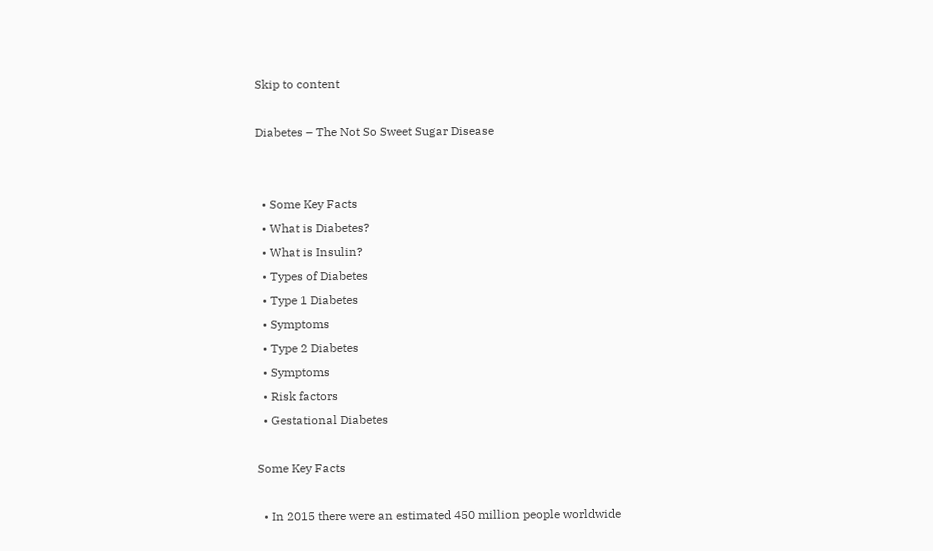Skip to content

Diabetes – The Not So Sweet Sugar Disease


  • Some Key Facts
  • What is Diabetes?
  • What is Insulin?
  • Types of Diabetes
  • Type 1 Diabetes
  • Symptoms
  • Type 2 Diabetes
  • Symptoms
  • Risk factors
  • Gestational Diabetes

Some Key Facts

  • In 2015 there were an estimated 450 million people worldwide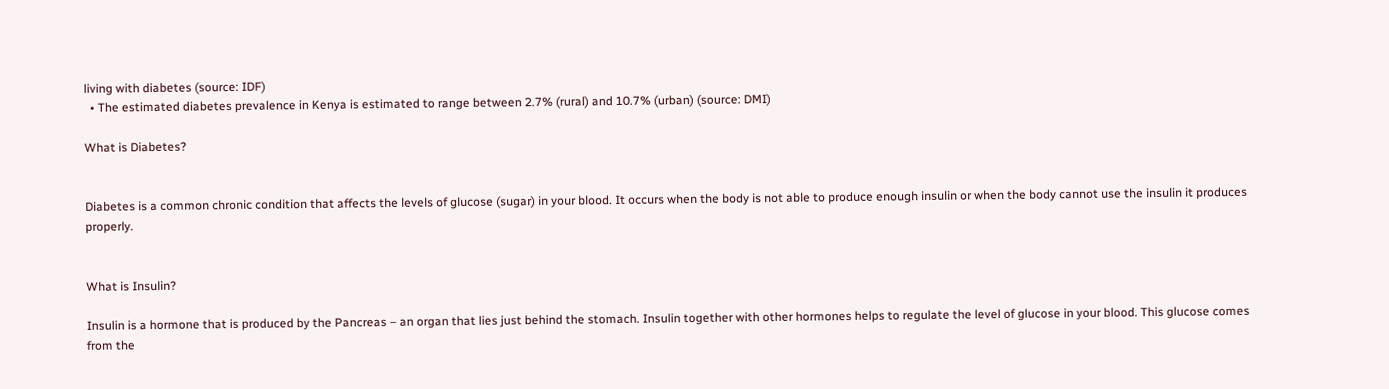living with diabetes (source: IDF)
  • The estimated diabetes prevalence in Kenya is estimated to range between 2.7% (rural) and 10.7% (urban) (source: DMI)

What is Diabetes?


Diabetes is a common chronic condition that affects the levels of glucose (sugar) in your blood. It occurs when the body is not able to produce enough insulin or when the body cannot use the insulin it produces properly.


What is Insulin?

Insulin is a hormone that is produced by the Pancreas – an organ that lies just behind the stomach. Insulin together with other hormones helps to regulate the level of glucose in your blood. This glucose comes from the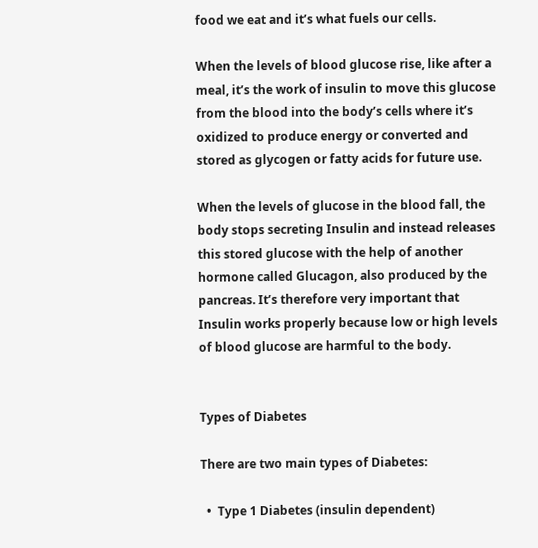food we eat and it’s what fuels our cells.

When the levels of blood glucose rise, like after a meal, it’s the work of insulin to move this glucose from the blood into the body’s cells where it’s oxidized to produce energy or converted and stored as glycogen or fatty acids for future use.

When the levels of glucose in the blood fall, the body stops secreting Insulin and instead releases this stored glucose with the help of another hormone called Glucagon, also produced by the pancreas. It’s therefore very important that Insulin works properly because low or high levels of blood glucose are harmful to the body.


Types of Diabetes

There are two main types of Diabetes:

  •  Type 1 Diabetes (insulin dependent)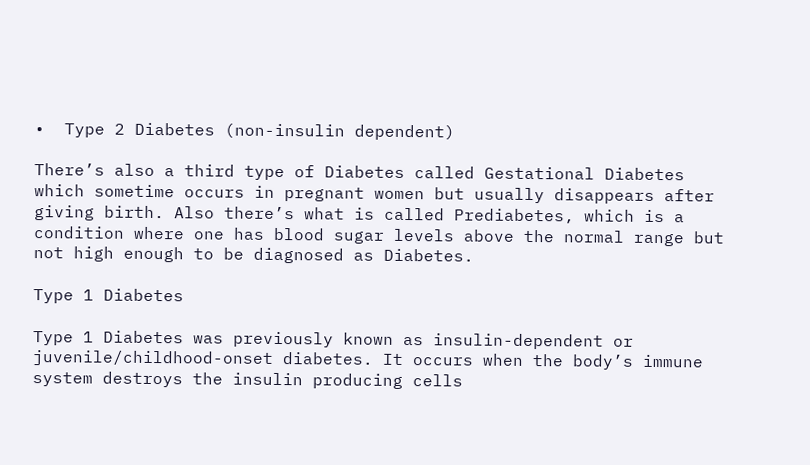•  Type 2 Diabetes (non-insulin dependent)

There’s also a third type of Diabetes called Gestational Diabetes which sometime occurs in pregnant women but usually disappears after giving birth. Also there’s what is called Prediabetes, which is a condition where one has blood sugar levels above the normal range but not high enough to be diagnosed as Diabetes.

Type 1 Diabetes

Type 1 Diabetes was previously known as insulin-dependent or juvenile/childhood-onset diabetes. It occurs when the body’s immune system destroys the insulin producing cells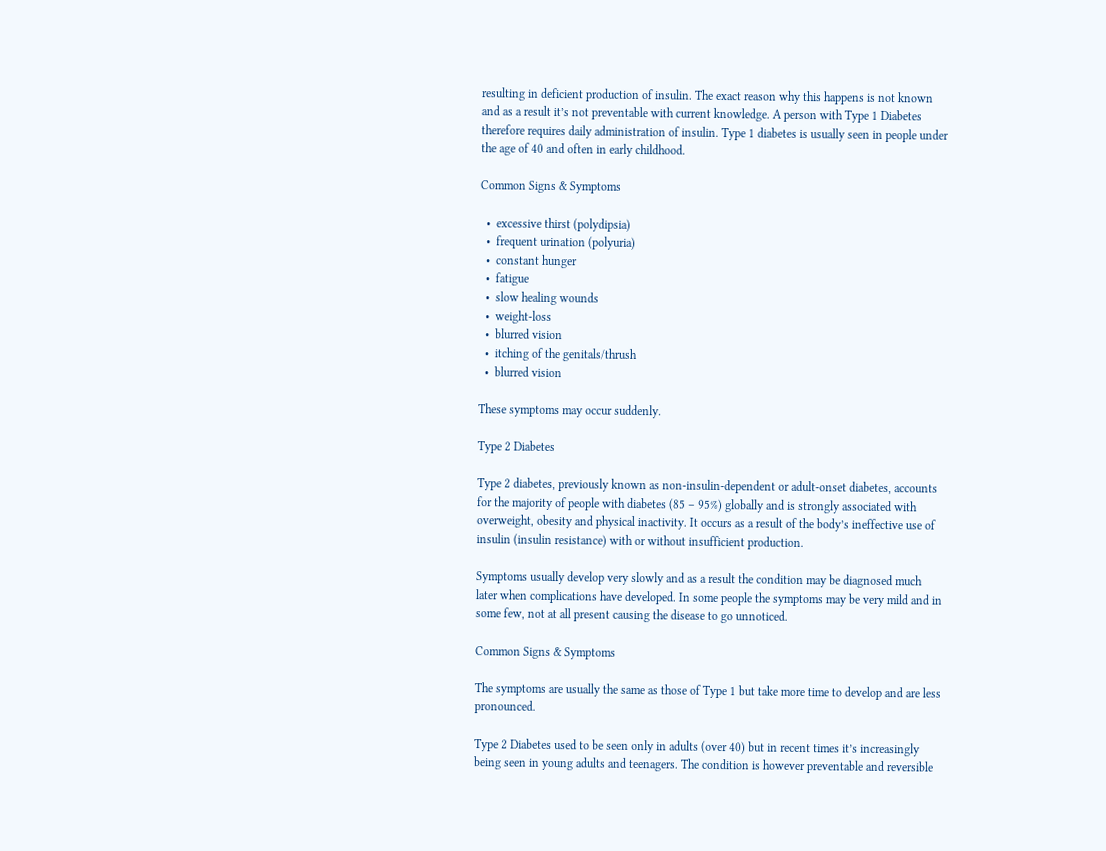resulting in deficient production of insulin. The exact reason why this happens is not known and as a result it’s not preventable with current knowledge. A person with Type 1 Diabetes therefore requires daily administration of insulin. Type 1 diabetes is usually seen in people under the age of 40 and often in early childhood.

Common Signs & Symptoms

  •  excessive thirst (polydipsia)
  •  frequent urination (polyuria)
  •  constant hunger
  •  fatigue
  •  slow healing wounds
  •  weight-loss
  •  blurred vision
  •  itching of the genitals/thrush
  •  blurred vision

These symptoms may occur suddenly.

Type 2 Diabetes

Type 2 diabetes, previously known as non-insulin-dependent or adult-onset diabetes, accounts for the majority of people with diabetes (85 – 95%) globally and is strongly associated with overweight, obesity and physical inactivity. It occurs as a result of the body’s ineffective use of insulin (insulin resistance) with or without insufficient production.

Symptoms usually develop very slowly and as a result the condition may be diagnosed much later when complications have developed. In some people the symptoms may be very mild and in some few, not at all present causing the disease to go unnoticed.

Common Signs & Symptoms

The symptoms are usually the same as those of Type 1 but take more time to develop and are less pronounced.

Type 2 Diabetes used to be seen only in adults (over 40) but in recent times it’s increasingly being seen in young adults and teenagers. The condition is however preventable and reversible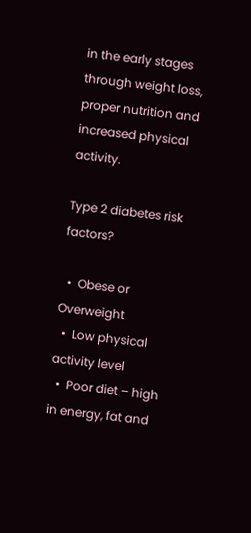in the early stages through weight loss, proper nutrition and increased physical activity.

Type 2 diabetes risk factors?

  •  Obese or Overweight
  •  Low physical activity level
  •  Poor diet – high in energy, fat and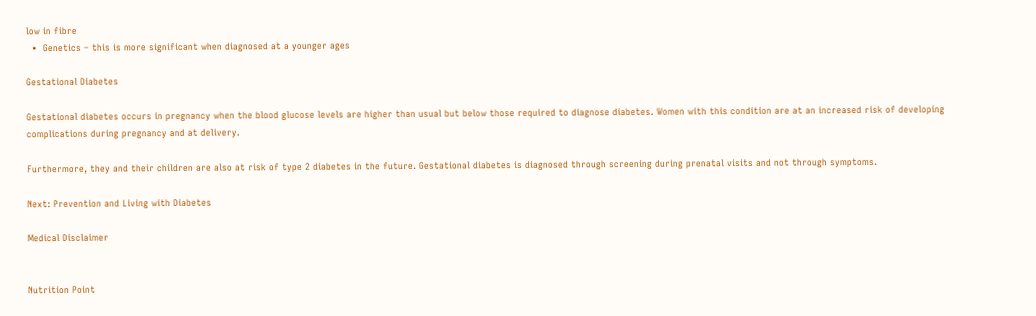low in fibre
  •  Genetics – this is more significant when diagnosed at a younger ages

Gestational Diabetes

Gestational diabetes occurs in pregnancy when the blood glucose levels are higher than usual but below those required to diagnose diabetes. Women with this condition are at an increased risk of developing complications during pregnancy and at delivery.

Furthermore, they and their children are also at risk of type 2 diabetes in the future. Gestational diabetes is diagnosed through screening during prenatal visits and not through symptoms.

Next: Prevention and Living with Diabetes

Medical Disclaimer


Nutrition Point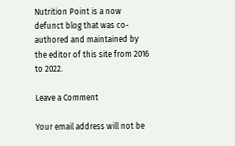Nutrition Point is a now defunct blog that was co-authored and maintained by the editor of this site from 2016 to 2022.

Leave a Comment

Your email address will not be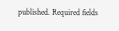published. Required fields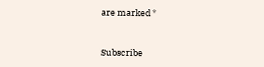are marked *


Subscribe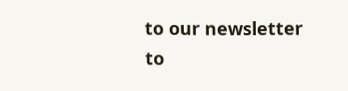to our newsletter to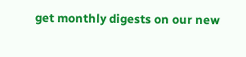get monthly digests on our new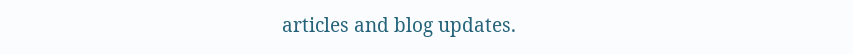articles and blog updates.